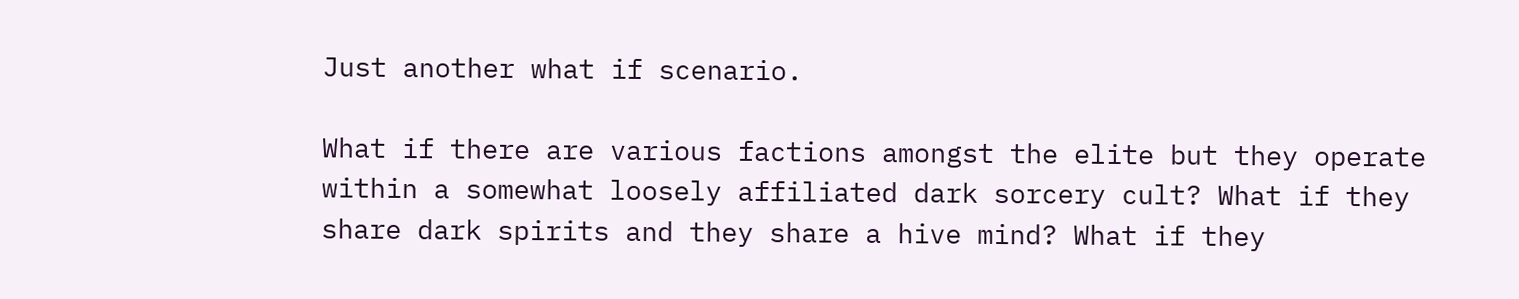Just another what if scenario.

What if there are various factions amongst the elite but they operate within a somewhat loosely affiliated dark sorcery cult? What if they share dark spirits and they share a hive mind? What if they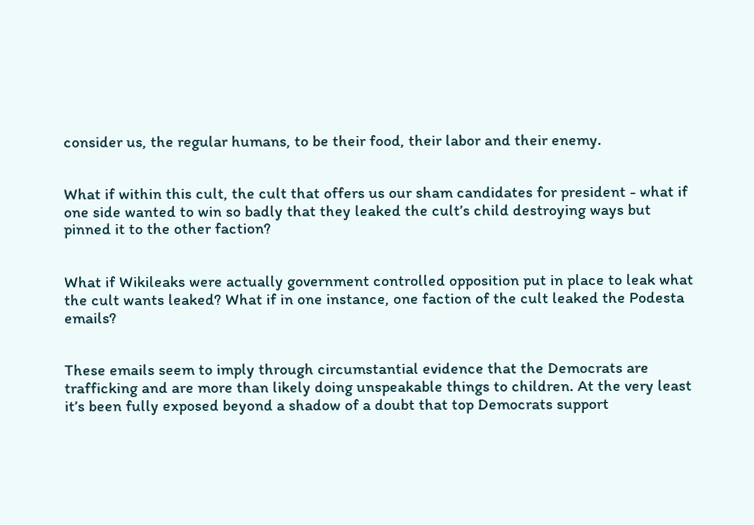consider us, the regular humans, to be their food, their labor and their enemy.


What if within this cult, the cult that offers us our sham candidates for president - what if one side wanted to win so badly that they leaked the cult’s child destroying ways but pinned it to the other faction?


What if Wikileaks were actually government controlled opposition put in place to leak what the cult wants leaked? What if in one instance, one faction of the cult leaked the Podesta emails?


These emails seem to imply through circumstantial evidence that the Democrats are trafficking and are more than likely doing unspeakable things to children. At the very least it’s been fully exposed beyond a shadow of a doubt that top Democrats support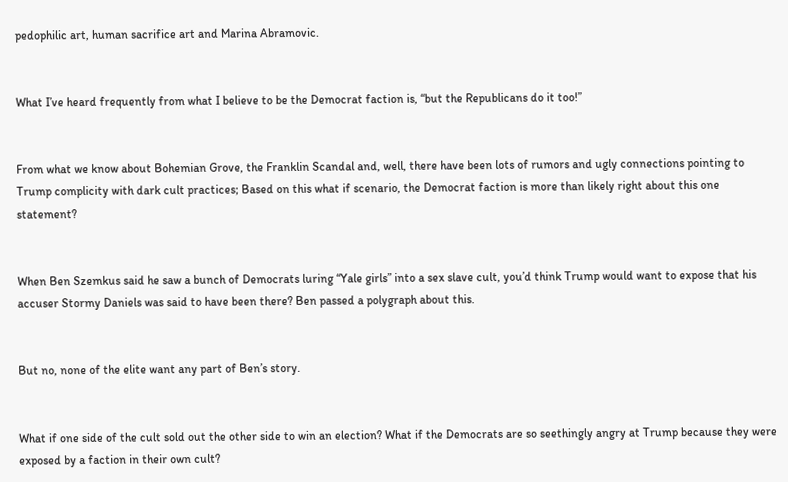pedophilic art, human sacrifice art and Marina Abramovic.


What I’ve heard frequently from what I believe to be the Democrat faction is, “but the Republicans do it too!”


From what we know about Bohemian Grove, the Franklin Scandal and, well, there have been lots of rumors and ugly connections pointing to Trump complicity with dark cult practices; Based on this what if scenario, the Democrat faction is more than likely right about this one statement?


When Ben Szemkus said he saw a bunch of Democrats luring “Yale girls” into a sex slave cult, you’d think Trump would want to expose that his accuser Stormy Daniels was said to have been there? Ben passed a polygraph about this.


But no, none of the elite want any part of Ben’s story.


What if one side of the cult sold out the other side to win an election? What if the Democrats are so seethingly angry at Trump because they were exposed by a faction in their own cult?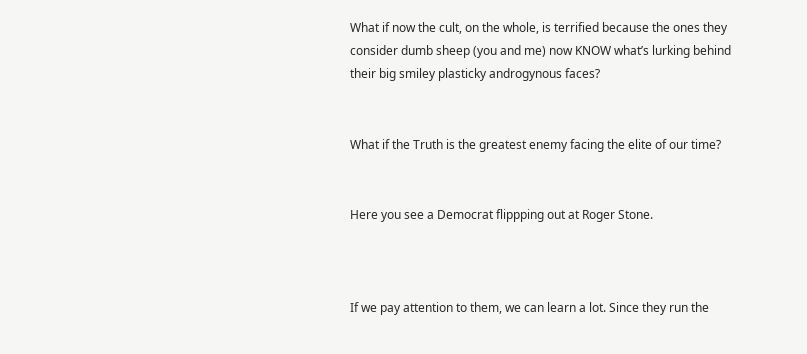What if now the cult, on the whole, is terrified because the ones they consider dumb sheep (you and me) now KNOW what’s lurking behind their big smiley plasticky androgynous faces?


What if the Truth is the greatest enemy facing the elite of our time?


Here you see a Democrat flippping out at Roger Stone.



If we pay attention to them, we can learn a lot. Since they run the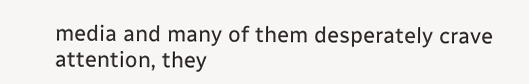media and many of them desperately crave attention, they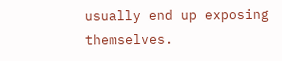usually end up exposing themselves.